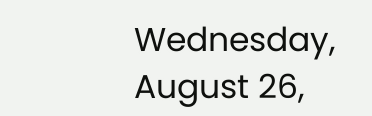Wednesday, August 26,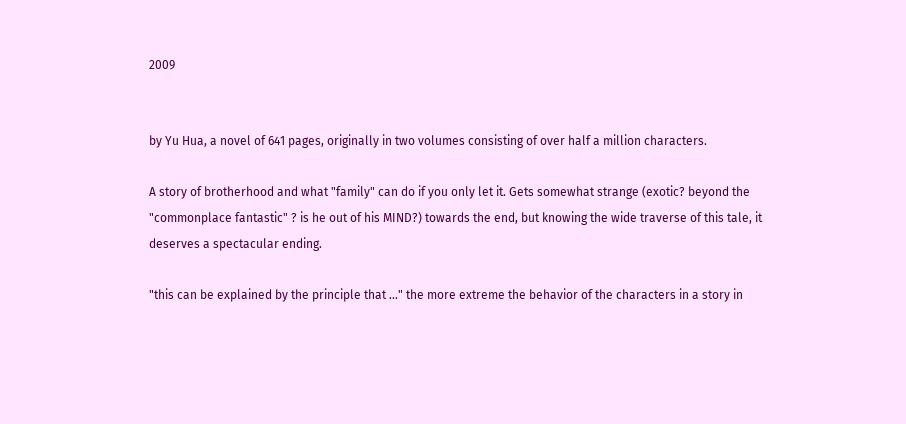2009


by Yu Hua, a novel of 641 pages, originally in two volumes consisting of over half a million characters.

A story of brotherhood and what "family" can do if you only let it. Gets somewhat strange (exotic? beyond the "commonplace fantastic" ? is he out of his MIND?) towards the end, but knowing the wide traverse of this tale, it deserves a spectacular ending.

"this can be explained by the principle that ..." the more extreme the behavior of the characters in a story in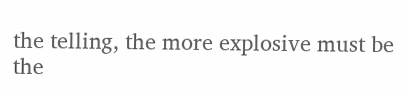the telling, the more explosive must be the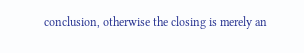conclusion, otherwise the closing is merely an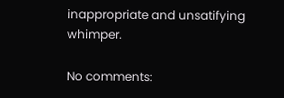inappropriate and unsatifying whimper.

No comments: